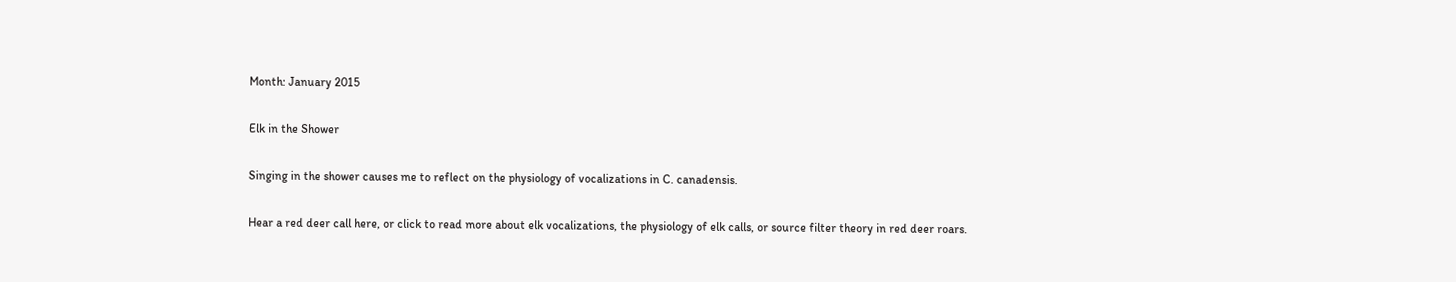Month: January 2015

Elk in the Shower

Singing in the shower causes me to reflect on the physiology of vocalizations in C. canadensis.

Hear a red deer call here, or click to read more about elk vocalizations, the physiology of elk calls, or source filter theory in red deer roars.